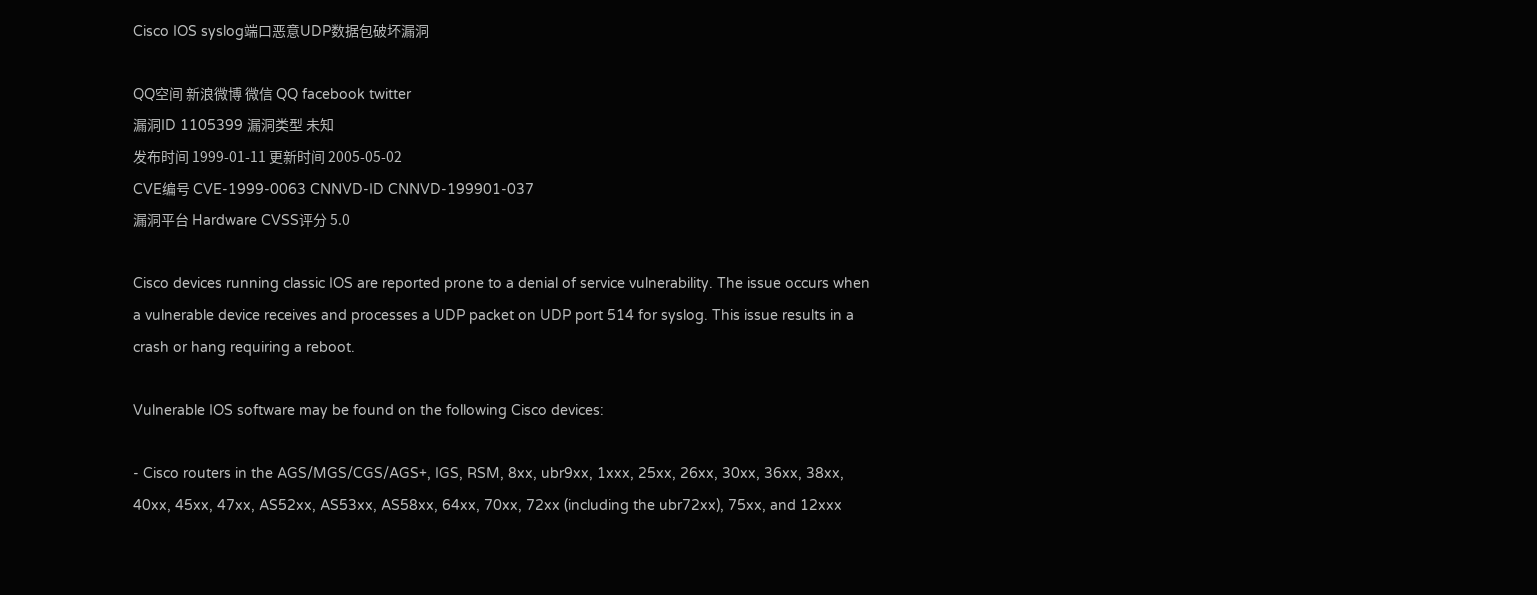Cisco IOS syslog端口恶意UDP数据包破坏漏洞

QQ空间 新浪微博 微信 QQ facebook twitter
漏洞ID 1105399 漏洞类型 未知
发布时间 1999-01-11 更新时间 2005-05-02
CVE编号 CVE-1999-0063 CNNVD-ID CNNVD-199901-037
漏洞平台 Hardware CVSS评分 5.0

Cisco devices running classic IOS are reported prone to a denial of service vulnerability. The issue occurs when a vulnerable device receives and processes a UDP packet on UDP port 514 for syslog. This issue results in a crash or hang requiring a reboot.

Vulnerable IOS software may be found on the following Cisco devices:

- Cisco routers in the AGS/MGS/CGS/AGS+, IGS, RSM, 8xx, ubr9xx, 1xxx, 25xx, 26xx, 30xx, 36xx, 38xx, 40xx, 45xx, 47xx, AS52xx, AS53xx, AS58xx, 64xx, 70xx, 72xx (including the ubr72xx), 75xx, and 12xxx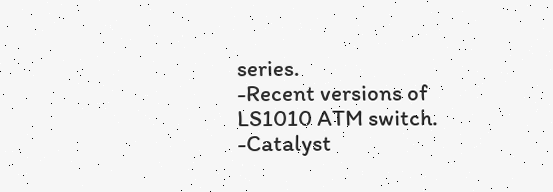series.
-Recent versions of LS1010 ATM switch.
-Catalyst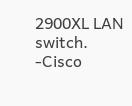2900XL LAN switch.
-Cisco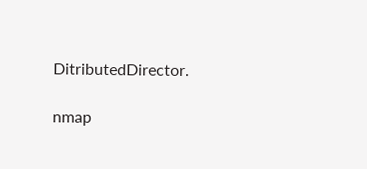DitributedDirector.

nmap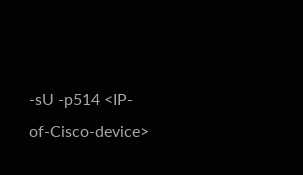-sU -p514 <IP-of-Cisco-device>